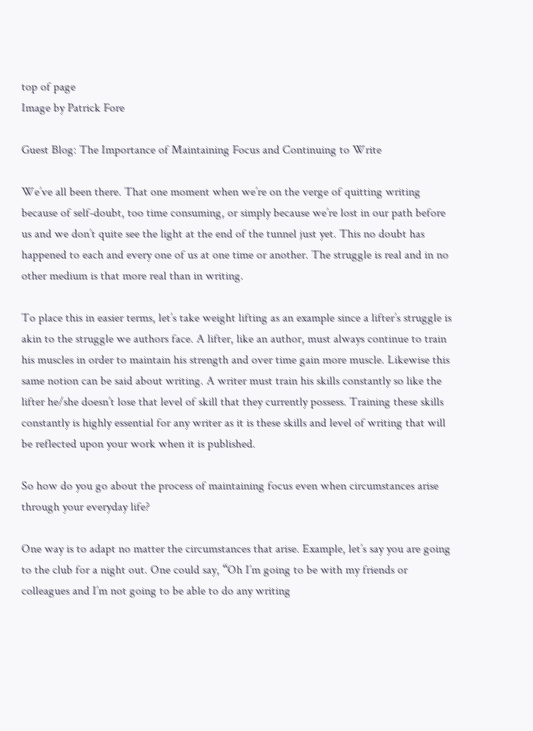top of page
Image by Patrick Fore

Guest Blog: The Importance of Maintaining Focus and Continuing to Write

We’ve all been there. That one moment when we’re on the verge of quitting writing because of self-doubt, too time consuming, or simply because we’re lost in our path before us and we don’t quite see the light at the end of the tunnel just yet. This no doubt has happened to each and every one of us at one time or another. The struggle is real and in no other medium is that more real than in writing.

To place this in easier terms, let’s take weight lifting as an example since a lifter’s struggle is akin to the struggle we authors face. A lifter, like an author, must always continue to train his muscles in order to maintain his strength and over time gain more muscle. Likewise this same notion can be said about writing. A writer must train his skills constantly so like the lifter he/she doesn’t lose that level of skill that they currently possess. Training these skills constantly is highly essential for any writer as it is these skills and level of writing that will be reflected upon your work when it is published.

So how do you go about the process of maintaining focus even when circumstances arise through your everyday life?

One way is to adapt no matter the circumstances that arise. Example, let’s say you are going to the club for a night out. One could say, “Oh I’m going to be with my friends or colleagues and I’m not going to be able to do any writing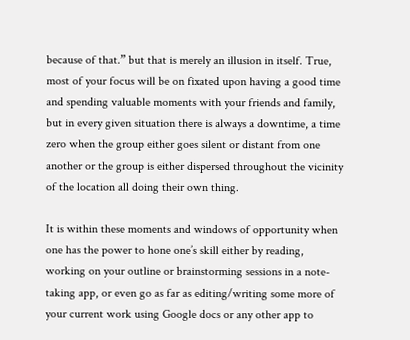because of that.” but that is merely an illusion in itself. True, most of your focus will be on fixated upon having a good time and spending valuable moments with your friends and family, but in every given situation there is always a downtime, a time zero when the group either goes silent or distant from one another or the group is either dispersed throughout the vicinity of the location all doing their own thing.

It is within these moments and windows of opportunity when one has the power to hone one’s skill either by reading, working on your outline or brainstorming sessions in a note-taking app, or even go as far as editing/writing some more of your current work using Google docs or any other app to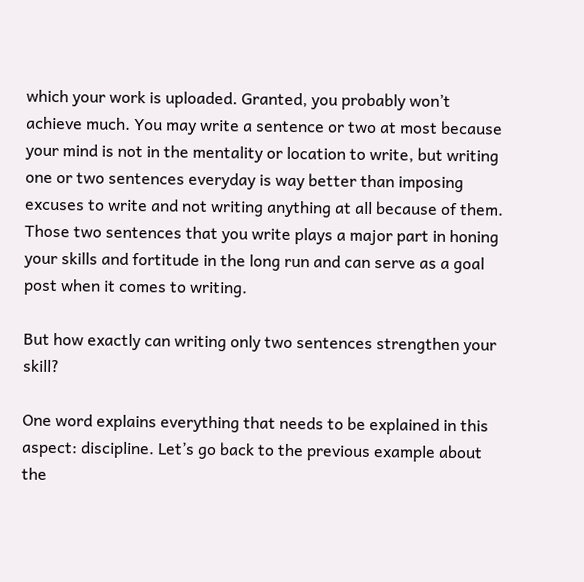which your work is uploaded. Granted, you probably won’t achieve much. You may write a sentence or two at most because your mind is not in the mentality or location to write, but writing one or two sentences everyday is way better than imposing excuses to write and not writing anything at all because of them. Those two sentences that you write plays a major part in honing your skills and fortitude in the long run and can serve as a goal post when it comes to writing.

But how exactly can writing only two sentences strengthen your skill?

One word explains everything that needs to be explained in this aspect: discipline. Let’s go back to the previous example about the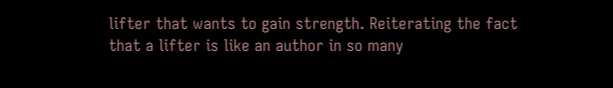lifter that wants to gain strength. Reiterating the fact that a lifter is like an author in so many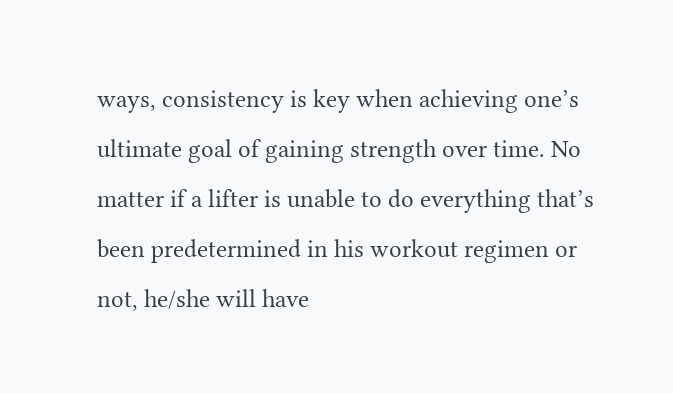ways, consistency is key when achieving one’s ultimate goal of gaining strength over time. No matter if a lifter is unable to do everything that’s been predetermined in his workout regimen or not, he/she will have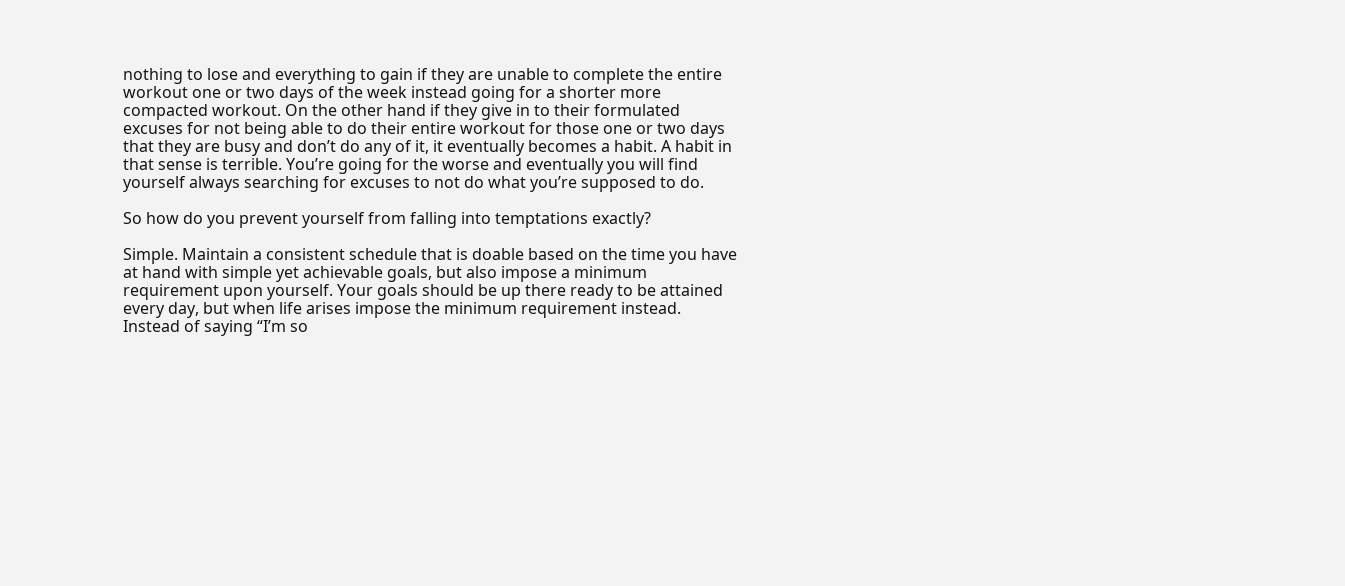nothing to lose and everything to gain if they are unable to complete the entire workout one or two days of the week instead going for a shorter more compacted workout. On the other hand if they give in to their formulated excuses for not being able to do their entire workout for those one or two days that they are busy and don’t do any of it, it eventually becomes a habit. A habit in that sense is terrible. You’re going for the worse and eventually you will find yourself always searching for excuses to not do what you’re supposed to do.

So how do you prevent yourself from falling into temptations exactly?

Simple. Maintain a consistent schedule that is doable based on the time you have at hand with simple yet achievable goals, but also impose a minimum requirement upon yourself. Your goals should be up there ready to be attained every day, but when life arises impose the minimum requirement instead. Instead of saying “I’m so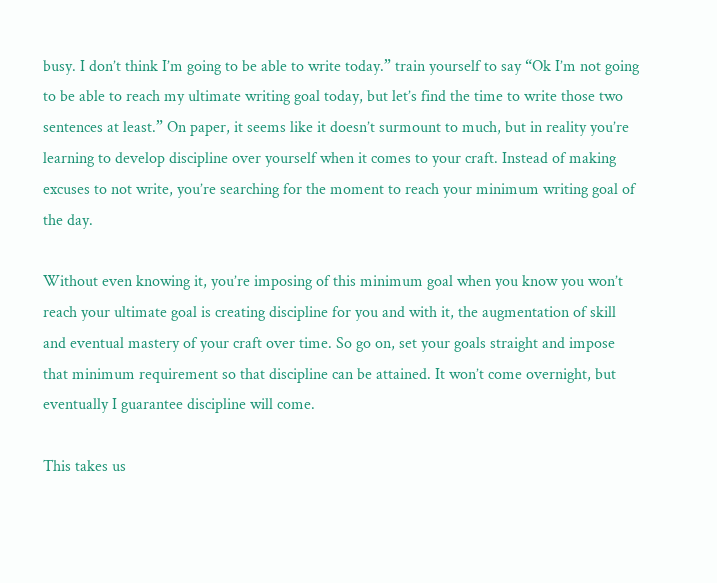busy. I don’t think I’m going to be able to write today.” train yourself to say “Ok I’m not going to be able to reach my ultimate writing goal today, but let’s find the time to write those two sentences at least.” On paper, it seems like it doesn’t surmount to much, but in reality you’re learning to develop discipline over yourself when it comes to your craft. Instead of making excuses to not write, you’re searching for the moment to reach your minimum writing goal of the day.

Without even knowing it, you’re imposing of this minimum goal when you know you won’t reach your ultimate goal is creating discipline for you and with it, the augmentation of skill and eventual mastery of your craft over time. So go on, set your goals straight and impose that minimum requirement so that discipline can be attained. It won’t come overnight, but eventually I guarantee discipline will come.

This takes us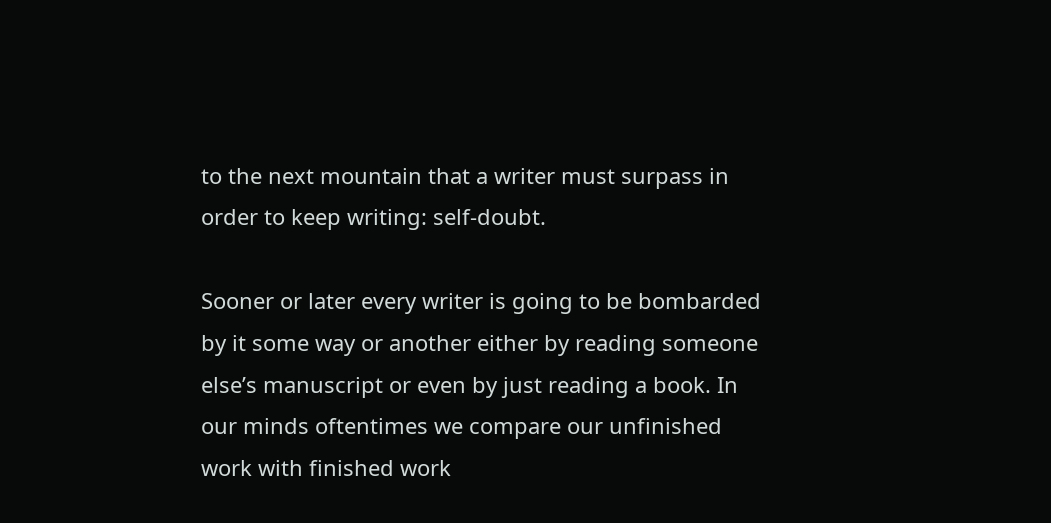to the next mountain that a writer must surpass in order to keep writing: self-doubt.

Sooner or later every writer is going to be bombarded by it some way or another either by reading someone else’s manuscript or even by just reading a book. In our minds oftentimes we compare our unfinished work with finished work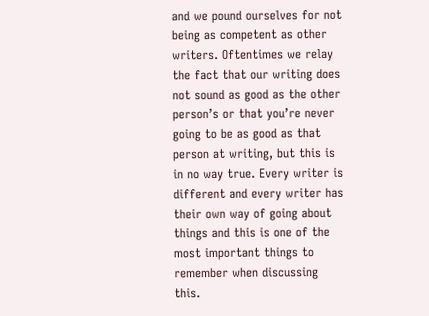and we pound ourselves for not being as competent as other writers. Oftentimes we relay the fact that our writing does not sound as good as the other person’s or that you’re never going to be as good as that person at writing, but this is in no way true. Every writer is different and every writer has their own way of going about things and this is one of the most important things to remember when discussing this.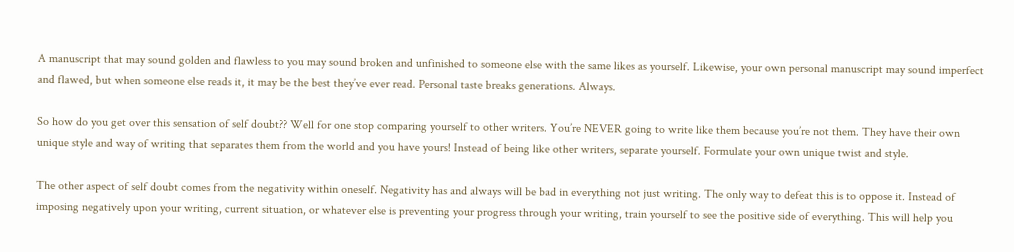A manuscript that may sound golden and flawless to you may sound broken and unfinished to someone else with the same likes as yourself. Likewise, your own personal manuscript may sound imperfect and flawed, but when someone else reads it, it may be the best they’ve ever read. Personal taste breaks generations. Always.

So how do you get over this sensation of self doubt?? Well for one stop comparing yourself to other writers. You’re NEVER going to write like them because you’re not them. They have their own unique style and way of writing that separates them from the world and you have yours! Instead of being like other writers, separate yourself. Formulate your own unique twist and style.

The other aspect of self doubt comes from the negativity within oneself. Negativity has and always will be bad in everything not just writing. The only way to defeat this is to oppose it. Instead of imposing negatively upon your writing, current situation, or whatever else is preventing your progress through your writing, train yourself to see the positive side of everything. This will help you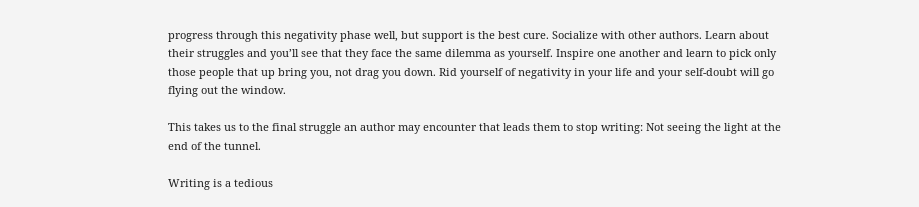progress through this negativity phase well, but support is the best cure. Socialize with other authors. Learn about their struggles and you’ll see that they face the same dilemma as yourself. Inspire one another and learn to pick only those people that up bring you, not drag you down. Rid yourself of negativity in your life and your self-doubt will go flying out the window.

This takes us to the final struggle an author may encounter that leads them to stop writing: Not seeing the light at the end of the tunnel.

Writing is a tedious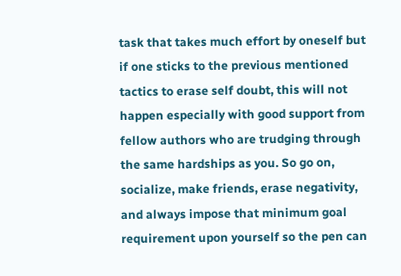task that takes much effort by oneself but if one sticks to the previous mentioned tactics to erase self doubt, this will not happen especially with good support from fellow authors who are trudging through the same hardships as you. So go on, socialize, make friends, erase negativity, and always impose that minimum goal requirement upon yourself so the pen can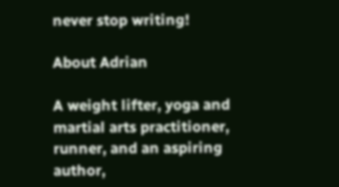never stop writing!

About Adrian

A weight lifter, yoga and martial arts practitioner, runner, and an aspiring author,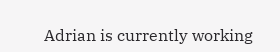Adrian is currently working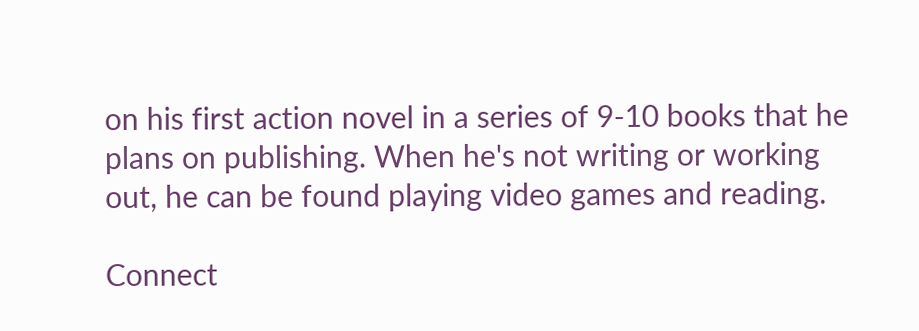on his first action novel in a series of 9-10 books that he plans on publishing. When he's not writing or working out, he can be found playing video games and reading.

Connect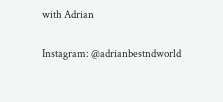with Adrian

Instagram: @adrianbestndworld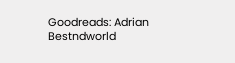Goodreads: Adrian Bestndworld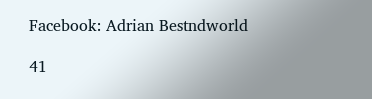Facebook: Adrian Bestndworld

41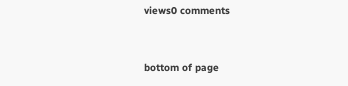views0 comments


bottom of page